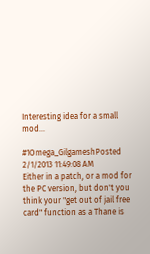Interesting idea for a small mod...

#1Omega_GilgameshPosted 2/1/2013 11:49:08 AM
Either in a patch, or a mod for the PC version, but don't you think your "get out of jail free card" function as a Thane is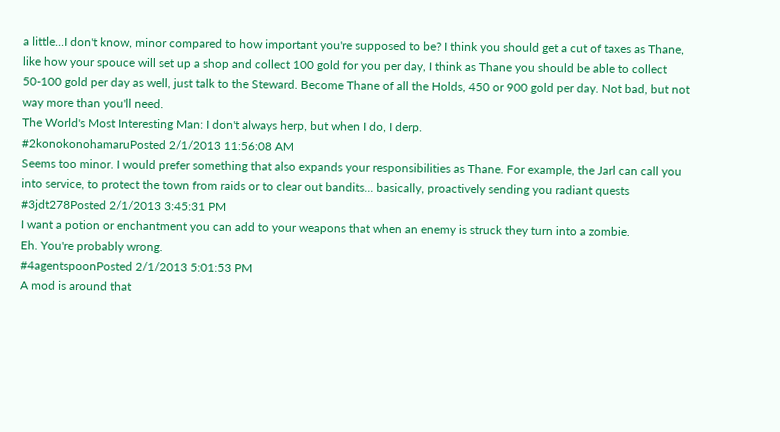a little...I don't know, minor compared to how important you're supposed to be? I think you should get a cut of taxes as Thane, like how your spouce will set up a shop and collect 100 gold for you per day, I think as Thane you should be able to collect 50-100 gold per day as well, just talk to the Steward. Become Thane of all the Holds, 450 or 900 gold per day. Not bad, but not way more than you'll need.
The World's Most Interesting Man: I don't always herp, but when I do, I derp.
#2konokonohamaruPosted 2/1/2013 11:56:08 AM
Seems too minor. I would prefer something that also expands your responsibilities as Thane. For example, the Jarl can call you into service, to protect the town from raids or to clear out bandits... basically, proactively sending you radiant quests
#3jdt278Posted 2/1/2013 3:45:31 PM
I want a potion or enchantment you can add to your weapons that when an enemy is struck they turn into a zombie.
Eh. You're probably wrong.
#4agentspoonPosted 2/1/2013 5:01:53 PM
A mod is around that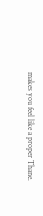makes you feel like a proper Thane.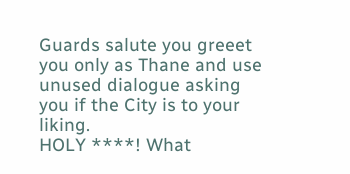Guards salute you greeet you only as Thane and use unused dialogue asking you if the City is to your liking.
HOLY ****! What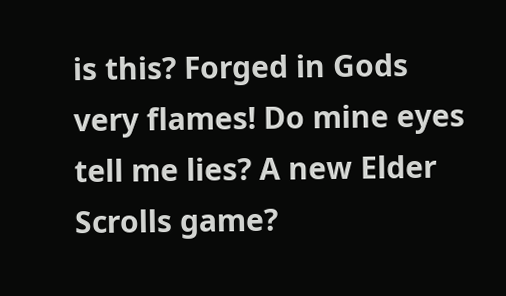is this? Forged in Gods very flames! Do mine eyes tell me lies? A new Elder Scrolls game?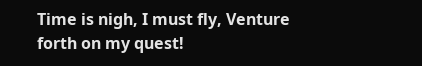Time is nigh, I must fly, Venture forth on my quest!